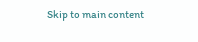Skip to main content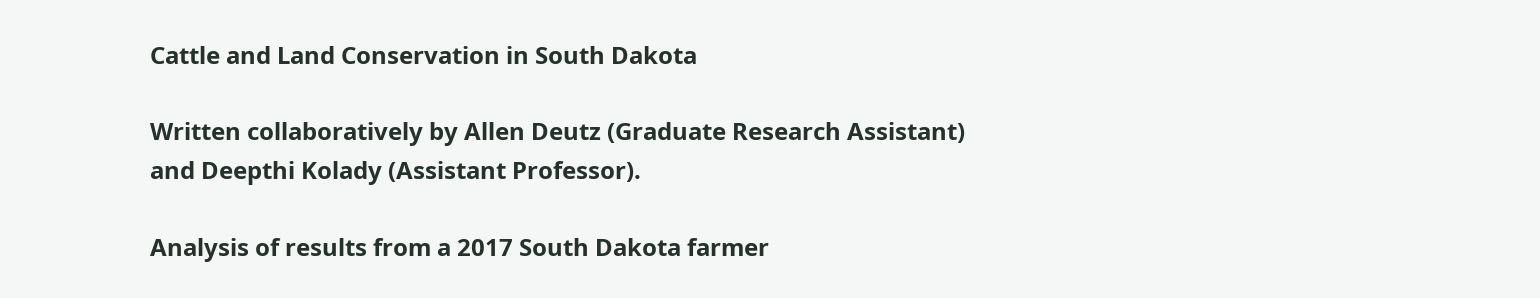Cattle and Land Conservation in South Dakota

Written collaboratively by Allen Deutz (Graduate Research Assistant) and Deepthi Kolady (Assistant Professor).

Analysis of results from a 2017 South Dakota farmer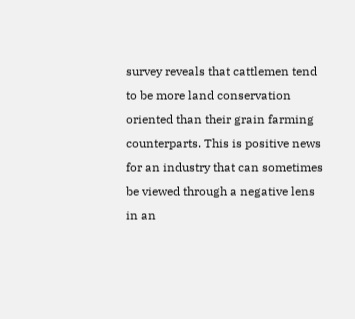survey reveals that cattlemen tend to be more land conservation oriented than their grain farming counterparts. This is positive news for an industry that can sometimes be viewed through a negative lens in an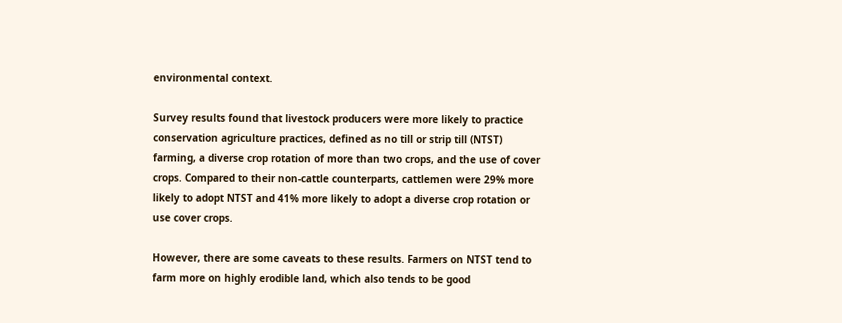environmental context.

Survey results found that livestock producers were more likely to practice conservation agriculture practices, defined as no till or strip till (NTST) farming, a diverse crop rotation of more than two crops, and the use of cover crops. Compared to their non-cattle counterparts, cattlemen were 29% more likely to adopt NTST and 41% more likely to adopt a diverse crop rotation or use cover crops.

However, there are some caveats to these results. Farmers on NTST tend to farm more on highly erodible land, which also tends to be good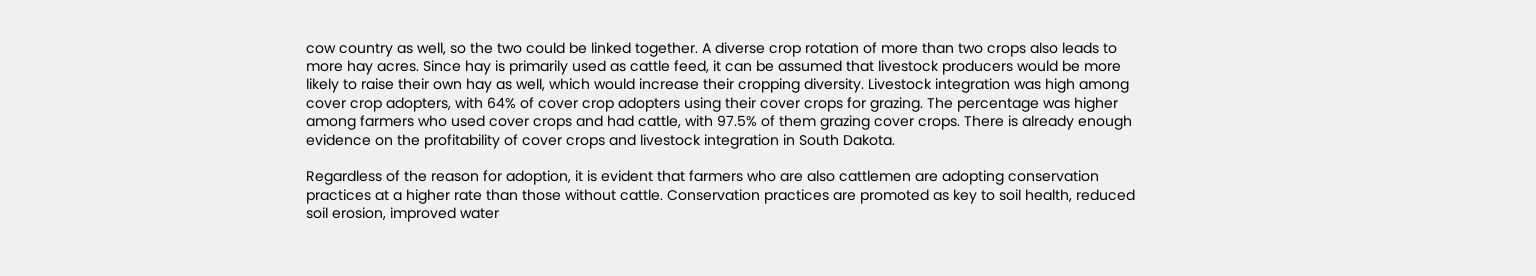cow country as well, so the two could be linked together. A diverse crop rotation of more than two crops also leads to more hay acres. Since hay is primarily used as cattle feed, it can be assumed that livestock producers would be more likely to raise their own hay as well, which would increase their cropping diversity. Livestock integration was high among cover crop adopters, with 64% of cover crop adopters using their cover crops for grazing. The percentage was higher among farmers who used cover crops and had cattle, with 97.5% of them grazing cover crops. There is already enough evidence on the profitability of cover crops and livestock integration in South Dakota.

Regardless of the reason for adoption, it is evident that farmers who are also cattlemen are adopting conservation practices at a higher rate than those without cattle. Conservation practices are promoted as key to soil health, reduced soil erosion, improved water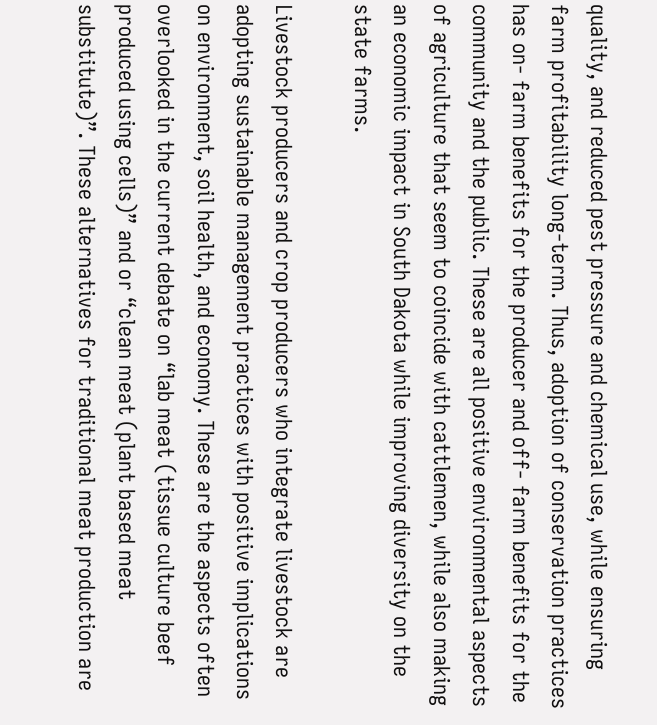quality, and reduced pest pressure and chemical use, while ensuring farm profitability long-term. Thus, adoption of conservation practices has on- farm benefits for the producer and off- farm benefits for the community and the public. These are all positive environmental aspects of agriculture that seem to coincide with cattlemen, while also making an economic impact in South Dakota while improving diversity on the state farms.

Livestock producers and crop producers who integrate livestock are adopting sustainable management practices with positive implications on environment, soil health, and economy. These are the aspects often overlooked in the current debate on “lab meat (tissue culture beef produced using cells)” and or “clean meat (plant based meat substitute)”. These alternatives for traditional meat production are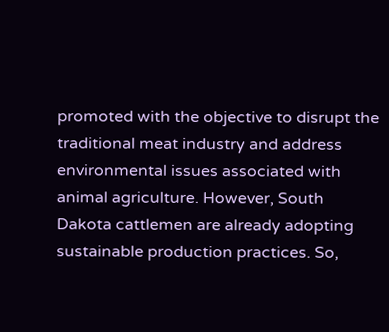promoted with the objective to disrupt the traditional meat industry and address environmental issues associated with animal agriculture. However, South Dakota cattlemen are already adopting sustainable production practices. So,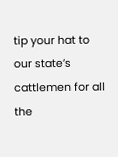tip your hat to our state’s cattlemen for all the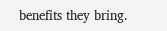benefits they bring.